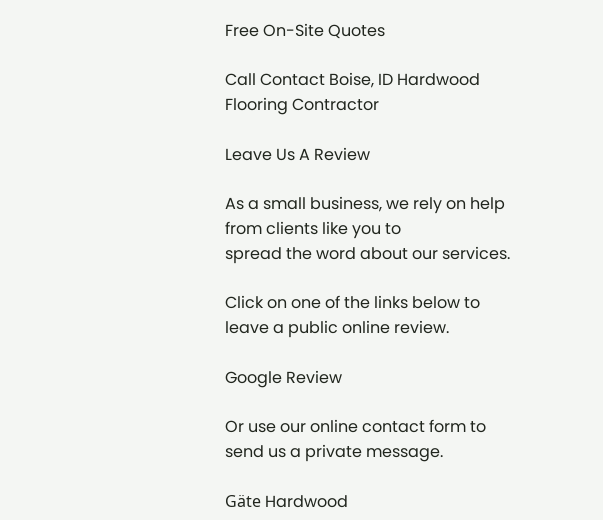Free On-Site Quotes

Call Contact Boise, ID Hardwood Flooring Contractor

Leave Us A Review

As a small business, we rely on help from clients like you to
spread the word about our services.

Click on one of the links below to leave a public online review.

Google Review

Or use our online contact form to send us a private message.

Gäte Hardwood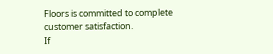Floors is committed to complete customer satisfaction.
If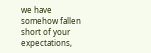we have somehow fallen short of your expectations,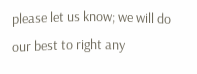please let us know; we will do our best to right any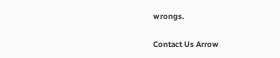wrongs.

Contact Us Arrow